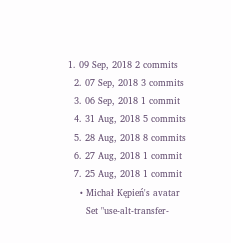1. 09 Sep, 2018 2 commits
  2. 07 Sep, 2018 3 commits
  3. 06 Sep, 2018 1 commit
  4. 31 Aug, 2018 5 commits
  5. 28 Aug, 2018 8 commits
  6. 27 Aug, 2018 1 commit
  7. 25 Aug, 2018 1 commit
    • Michał Kępień's avatar
      Set "use-alt-transfer-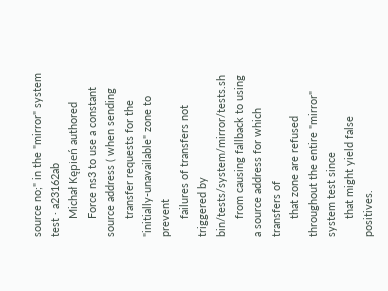source no;" in the "mirror" system test · a23162ab
      Michał Kępień authored
      Force ns3 to use a constant source address ( when sending
      transfer requests for the "initially-unavailable" zone to prevent
      failures of transfers not triggered by bin/tests/system/mirror/tests.sh
      from causing fallback to using a source address for which transfers of
      that zone are refused throughout the entire "mirror" system test since
      that might yield false positives.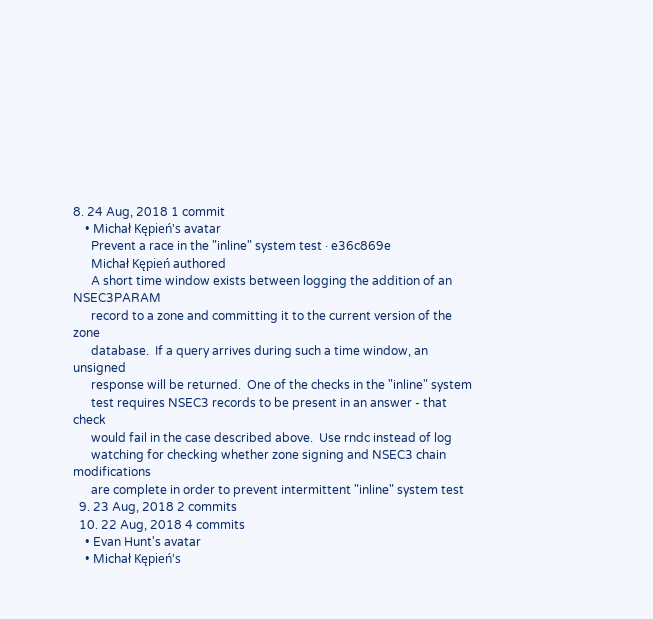8. 24 Aug, 2018 1 commit
    • Michał Kępień's avatar
      Prevent a race in the "inline" system test · e36c869e
      Michał Kępień authored
      A short time window exists between logging the addition of an NSEC3PARAM
      record to a zone and committing it to the current version of the zone
      database.  If a query arrives during such a time window, an unsigned
      response will be returned.  One of the checks in the "inline" system
      test requires NSEC3 records to be present in an answer - that check
      would fail in the case described above.  Use rndc instead of log
      watching for checking whether zone signing and NSEC3 chain modifications
      are complete in order to prevent intermittent "inline" system test
  9. 23 Aug, 2018 2 commits
  10. 22 Aug, 2018 4 commits
    • Evan Hunt's avatar
    • Michał Kępień's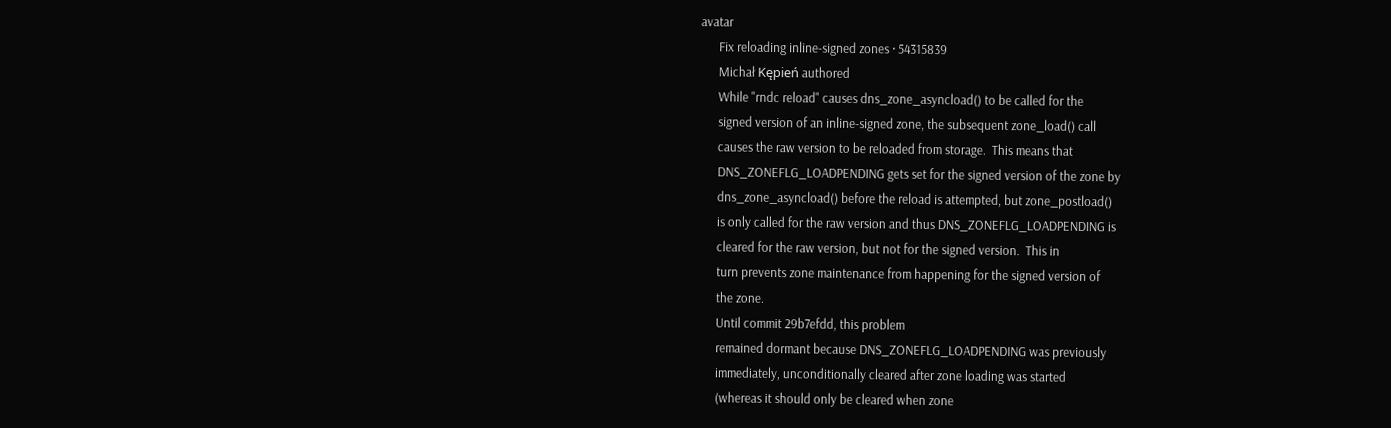avatar
      Fix reloading inline-signed zones · 54315839
      Michał Kępień authored
      While "rndc reload" causes dns_zone_asyncload() to be called for the
      signed version of an inline-signed zone, the subsequent zone_load() call
      causes the raw version to be reloaded from storage.  This means that
      DNS_ZONEFLG_LOADPENDING gets set for the signed version of the zone by
      dns_zone_asyncload() before the reload is attempted, but zone_postload()
      is only called for the raw version and thus DNS_ZONEFLG_LOADPENDING is
      cleared for the raw version, but not for the signed version.  This in
      turn prevents zone maintenance from happening for the signed version of
      the zone.
      Until commit 29b7efdd, this problem
      remained dormant because DNS_ZONEFLG_LOADPENDING was previously
      immediately, unconditionally cleared after zone loading was started
      (whereas it should only be cleared when zone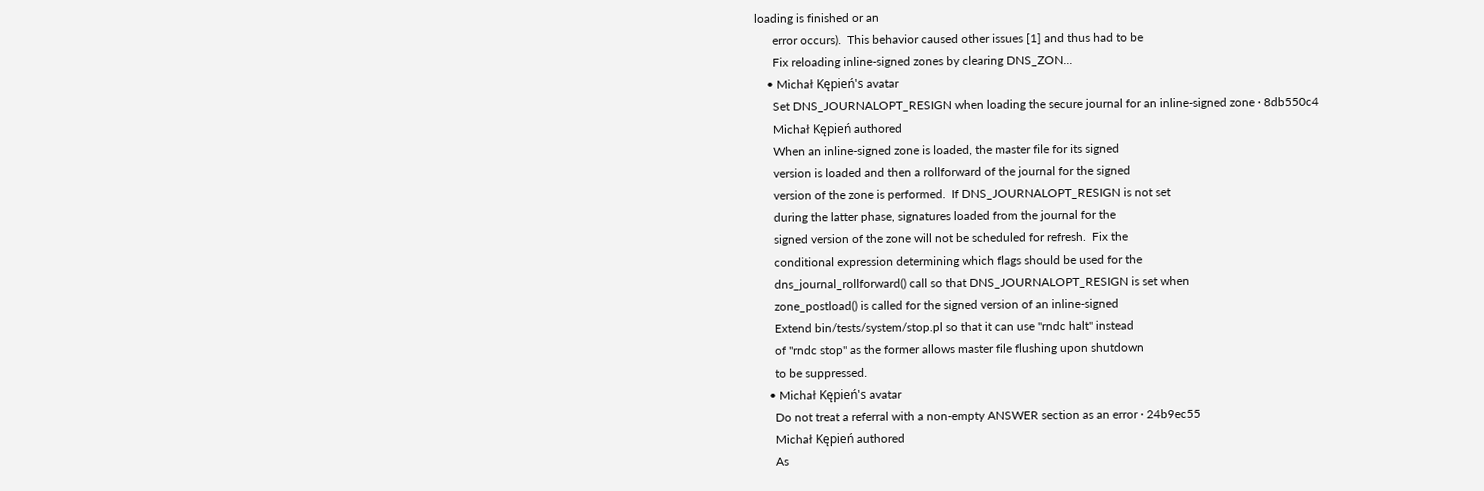loading is finished or an
      error occurs).  This behavior caused other issues [1] and thus had to be
      Fix reloading inline-signed zones by clearing DNS_ZON...
    • Michał Kępień's avatar
      Set DNS_JOURNALOPT_RESIGN when loading the secure journal for an inline-signed zone · 8db550c4
      Michał Kępień authored
      When an inline-signed zone is loaded, the master file for its signed
      version is loaded and then a rollforward of the journal for the signed
      version of the zone is performed.  If DNS_JOURNALOPT_RESIGN is not set
      during the latter phase, signatures loaded from the journal for the
      signed version of the zone will not be scheduled for refresh.  Fix the
      conditional expression determining which flags should be used for the
      dns_journal_rollforward() call so that DNS_JOURNALOPT_RESIGN is set when
      zone_postload() is called for the signed version of an inline-signed
      Extend bin/tests/system/stop.pl so that it can use "rndc halt" instead
      of "rndc stop" as the former allows master file flushing upon shutdown
      to be suppressed.
    • Michał Kępień's avatar
      Do not treat a referral with a non-empty ANSWER section as an error · 24b9ec55
      Michał Kępień authored
      As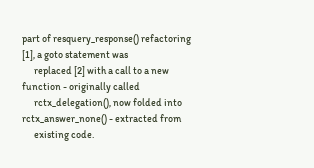part of resquery_response() refactoring [1], a goto statement was
      replaced [2] with a call to a new function - originally called
      rctx_delegation(), now folded into rctx_answer_none() - extracted from
      existing code.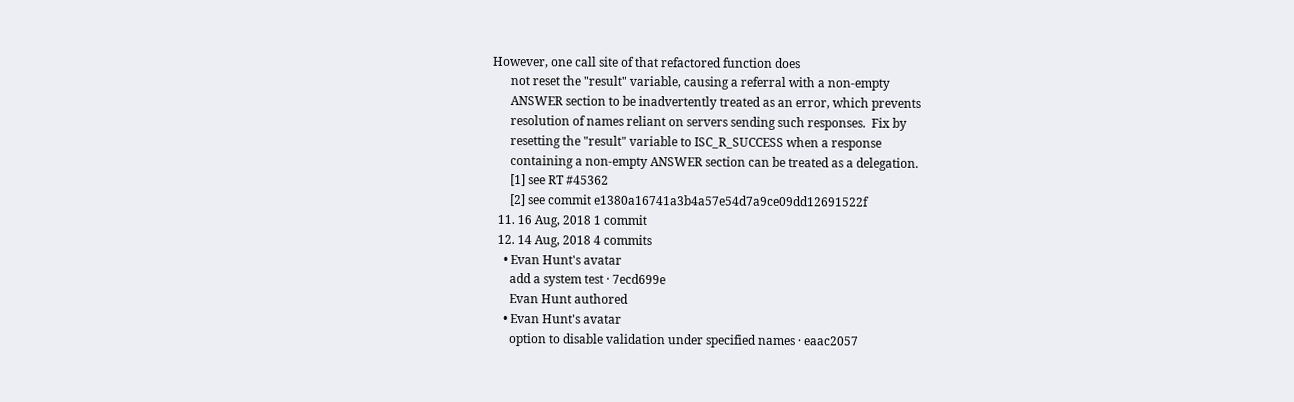However, one call site of that refactored function does
      not reset the "result" variable, causing a referral with a non-empty
      ANSWER section to be inadvertently treated as an error, which prevents
      resolution of names reliant on servers sending such responses.  Fix by
      resetting the "result" variable to ISC_R_SUCCESS when a response
      containing a non-empty ANSWER section can be treated as a delegation.
      [1] see RT #45362
      [2] see commit e1380a16741a3b4a57e54d7a9ce09dd12691522f
  11. 16 Aug, 2018 1 commit
  12. 14 Aug, 2018 4 commits
    • Evan Hunt's avatar
      add a system test · 7ecd699e
      Evan Hunt authored
    • Evan Hunt's avatar
      option to disable validation under specified names · eaac2057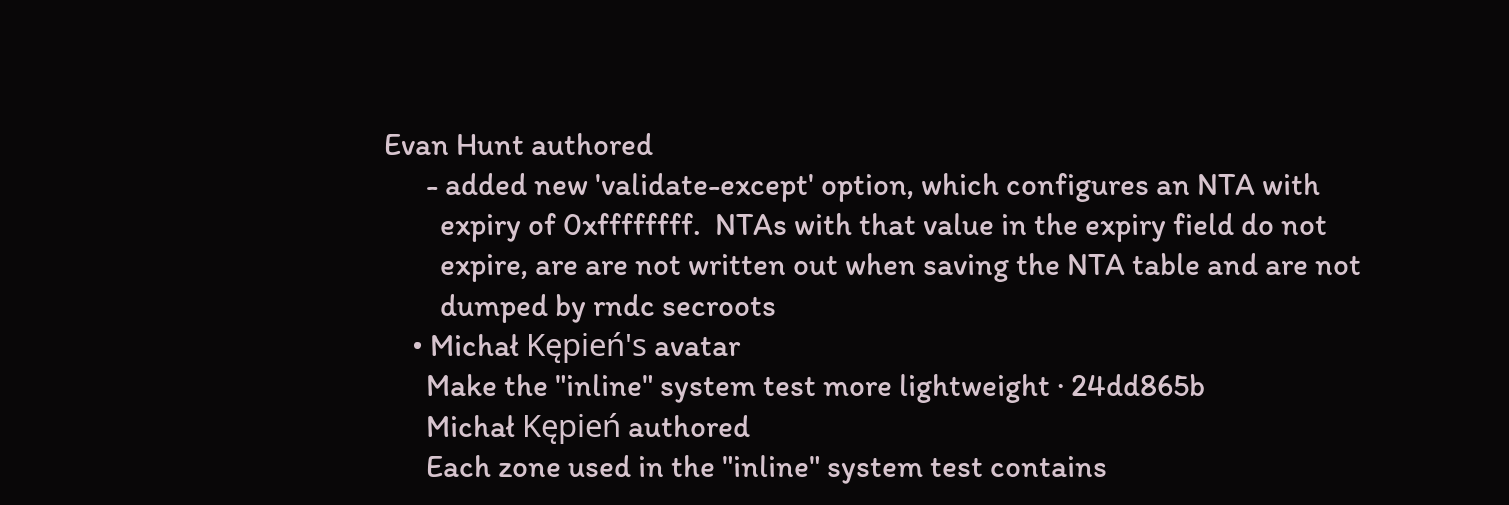Evan Hunt authored
      - added new 'validate-except' option, which configures an NTA with
        expiry of 0xffffffff.  NTAs with that value in the expiry field do not
        expire, are are not written out when saving the NTA table and are not
        dumped by rndc secroots
    • Michał Kępień's avatar
      Make the "inline" system test more lightweight · 24dd865b
      Michał Kępień authored
      Each zone used in the "inline" system test contains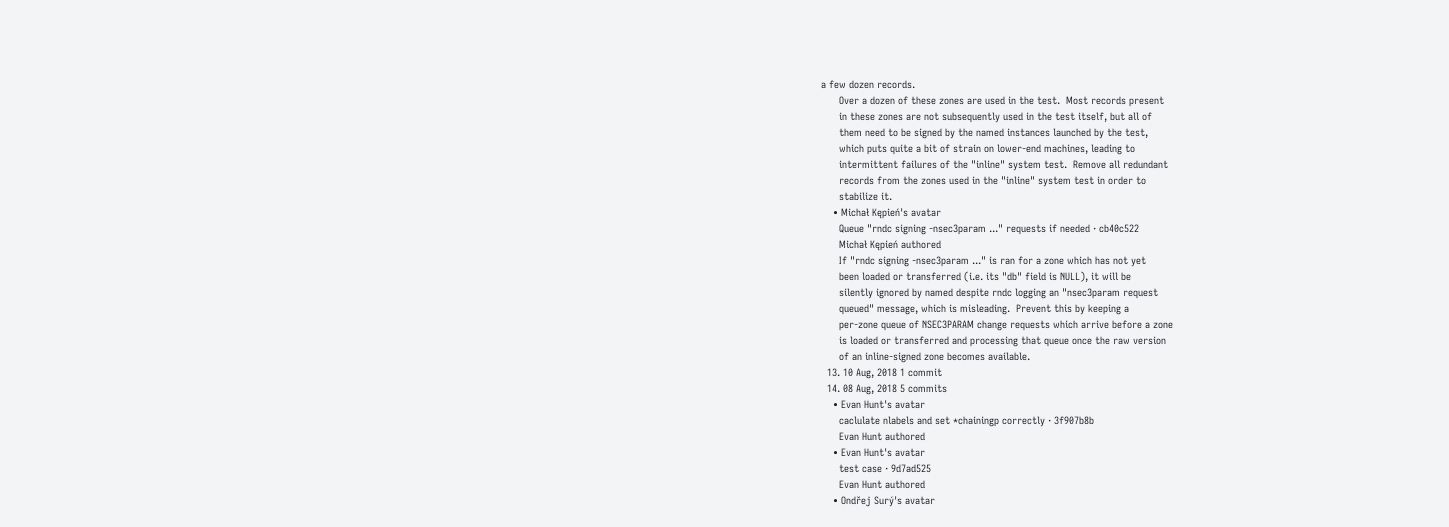a few dozen records.
      Over a dozen of these zones are used in the test.  Most records present
      in these zones are not subsequently used in the test itself, but all of
      them need to be signed by the named instances launched by the test,
      which puts quite a bit of strain on lower-end machines, leading to
      intermittent failures of the "inline" system test.  Remove all redundant
      records from the zones used in the "inline" system test in order to
      stabilize it.
    • Michał Kępień's avatar
      Queue "rndc signing -nsec3param ..." requests if needed · cb40c522
      Michał Kępień authored
      If "rndc signing -nsec3param ..." is ran for a zone which has not yet
      been loaded or transferred (i.e. its "db" field is NULL), it will be
      silently ignored by named despite rndc logging an "nsec3param request
      queued" message, which is misleading.  Prevent this by keeping a
      per-zone queue of NSEC3PARAM change requests which arrive before a zone
      is loaded or transferred and processing that queue once the raw version
      of an inline-signed zone becomes available.
  13. 10 Aug, 2018 1 commit
  14. 08 Aug, 2018 5 commits
    • Evan Hunt's avatar
      caclulate nlabels and set *chainingp correctly · 3f907b8b
      Evan Hunt authored
    • Evan Hunt's avatar
      test case · 9d7ad525
      Evan Hunt authored
    • Ondřej Surý's avatar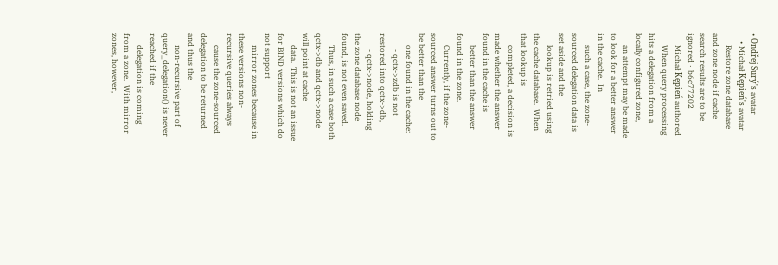• Ondřej Surý's avatar
    • Michał Kępień's avatar
      Restore zone database and zone node if cache search results are to be ignored · b6c77202
      Michał Kępień authored
      When query processing hits a delegation from a locally configured zone,
      an attempt may be made to look for a better answer in the cache.  In
      such a case, the zone-sourced delegation data is set aside and the
      lookup is retried using the cache database.  When that lookup is
      completed, a decision is made whether the answer found in the cache is
      better than the answer found in the zone.
      Currently, if the zone-sourced answer turns out to be better than the
      one found in the cache:
        - qctx->zdb is not restored into qctx->db,
        - qctx->node, holding the zone database node found, is not even saved.
      Thus, in such a case both qctx->db and qctx->node will point at cache
      data.  This is not an issue for BIND versions which do not support
      mirror zones because in these versions non-recursive queries always
      cause the zone-sourced delegation to be returned and thus the
      non-recursive part of query_delegation() is never reached if the
      delegation is coming from a zone.  With mirror zones, however,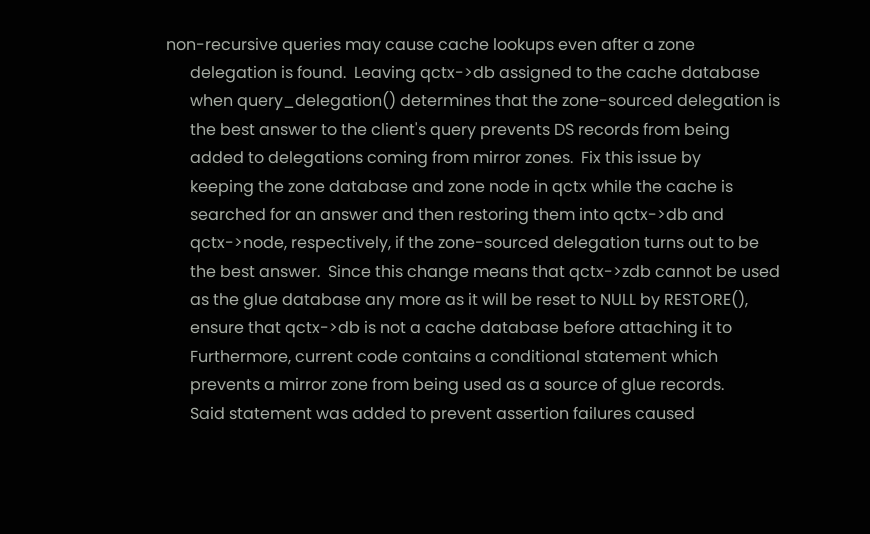non-recursive queries may cause cache lookups even after a zone
      delegation is found.  Leaving qctx->db assigned to the cache database
      when query_delegation() determines that the zone-sourced delegation is
      the best answer to the client's query prevents DS records from being
      added to delegations coming from mirror zones.  Fix this issue by
      keeping the zone database and zone node in qctx while the cache is
      searched for an answer and then restoring them into qctx->db and
      qctx->node, respectively, if the zone-sourced delegation turns out to be
      the best answer.  Since this change means that qctx->zdb cannot be used
      as the glue database any more as it will be reset to NULL by RESTORE(),
      ensure that qctx->db is not a cache database before attaching it to
      Furthermore, current code contains a conditional statement which
      prevents a mirror zone from being used as a source of glue records.
      Said statement was added to prevent assertion failures caused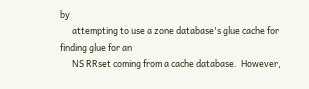by
      attempting to use a zone database's glue cache for finding glue for an
      NS RRset coming from a cache database.  However,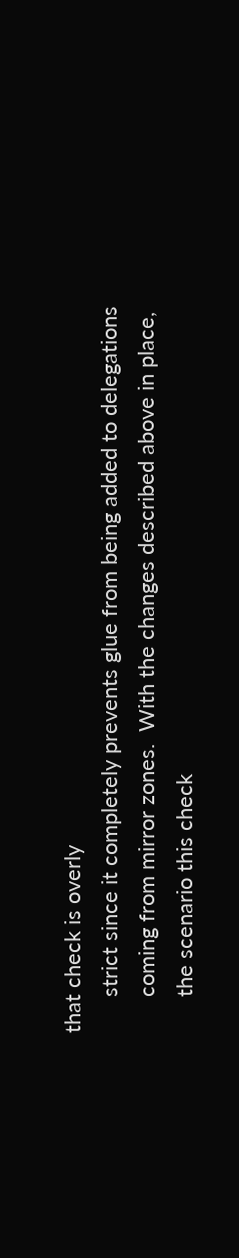that check is overly
      strict since it completely prevents glue from being added to delegations
      coming from mirror zones.  With the changes described above in place,
      the scenario this check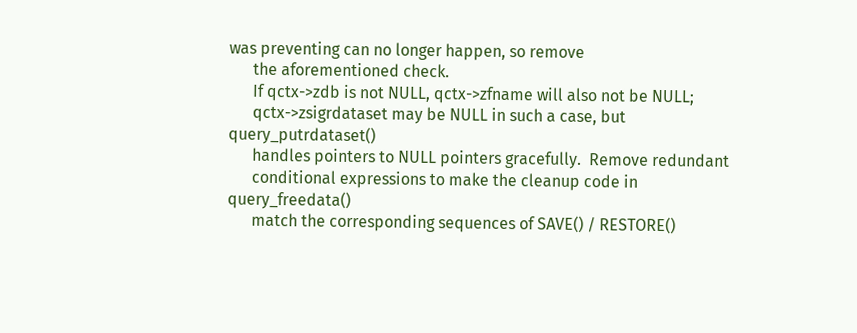was preventing can no longer happen, so remove
      the aforementioned check.
      If qctx->zdb is not NULL, qctx->zfname will also not be NULL;
      qctx->zsigrdataset may be NULL in such a case, but query_putrdataset()
      handles pointers to NULL pointers gracefully.  Remove redundant
      conditional expressions to make the cleanup code in query_freedata()
      match the corresponding sequences of SAVE() / RESTORE()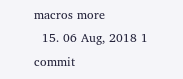macros more
  15. 06 Aug, 2018 1 commit